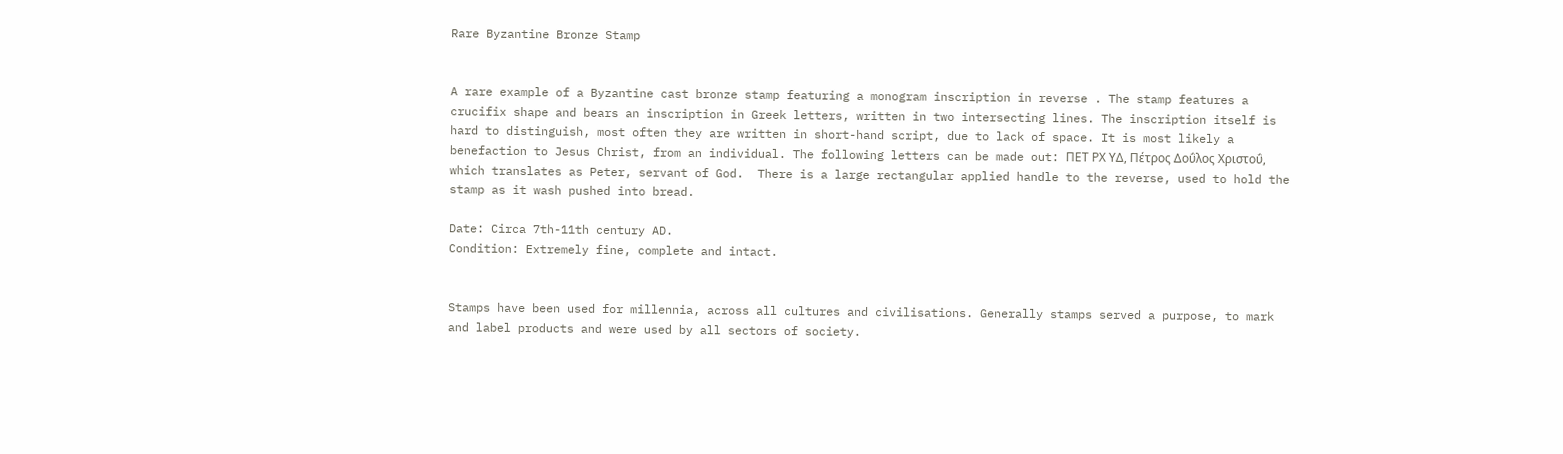Rare Byzantine Bronze Stamp


A rare example of a Byzantine cast bronze stamp featuring a monogram inscription in reverse . The stamp features a crucifix shape and bears an inscription in Greek letters, written in two intersecting lines. The inscription itself is hard to distinguish, most often they are written in short-hand script, due to lack of space. It is most likely a benefaction to Jesus Christ, from an individual. The following letters can be made out: ΠΕΤ ΡΧ ΥΔ, Πέτρος Δοΰλος Χριστοΰ, which translates as Peter, servant of God.  There is a large rectangular applied handle to the reverse, used to hold the stamp as it wash pushed into bread.

Date: Circa 7th-11th century AD.
Condition: Extremely fine, complete and intact.


Stamps have been used for millennia, across all cultures and civilisations. Generally stamps served a purpose, to mark and label products and were used by all sectors of society.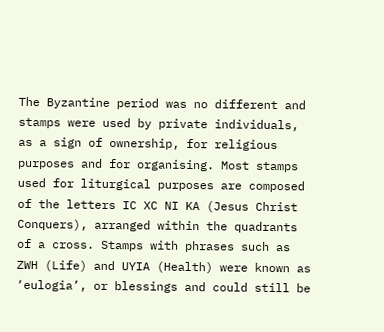The Byzantine period was no different and stamps were used by private individuals, as a sign of ownership, for religious purposes and for organising. Most stamps used for liturgical purposes are composed of the letters IC XC NI KA (Jesus Christ Conquers), arranged within the quadrants of a cross. Stamps with phrases such as ZWH (Life) and UYIA (Health) were known as ‘eulogia’, or blessings and could still be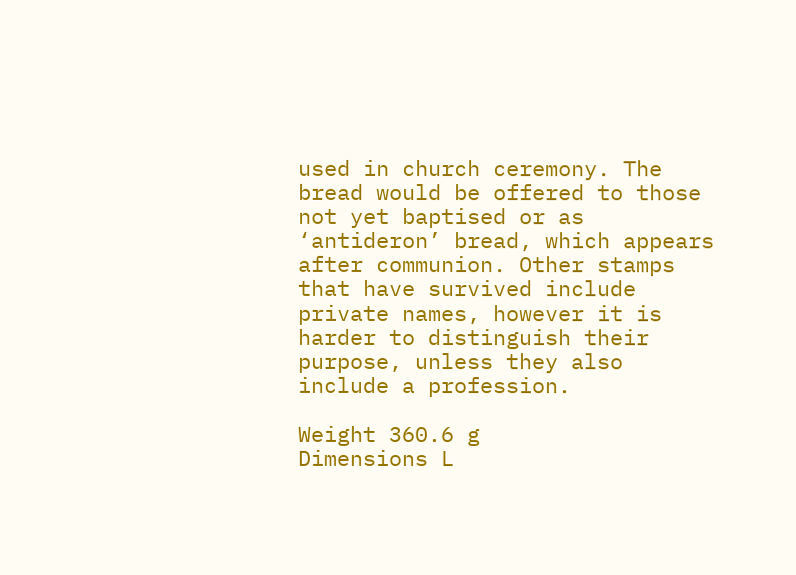used in church ceremony. The bread would be offered to those not yet baptised or as ‘antideron’ bread, which appears after communion. Other stamps that have survived include private names, however it is harder to distinguish their purpose, unless they also include a profession.

Weight 360.6 g
Dimensions L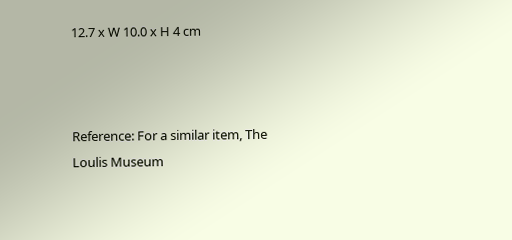12.7 x W 10.0 x H 4 cm



Reference: For a similar item, The Loulis Museum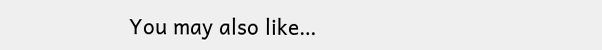You may also like…